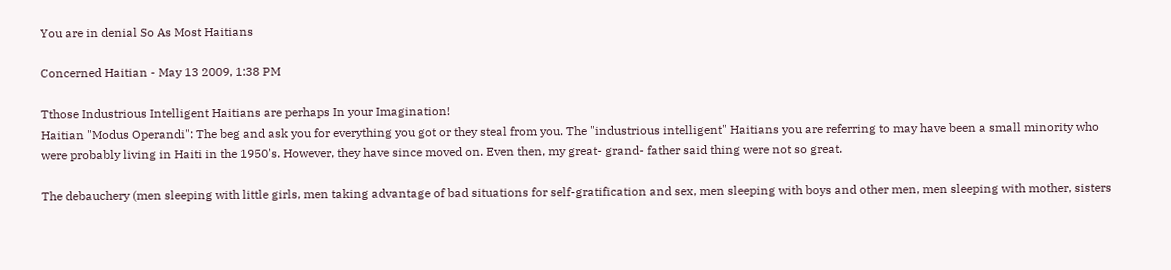You are in denial So As Most Haitians

Concerned Haitian - May 13 2009, 1:38 PM

Tthose Industrious Intelligent Haitians are perhaps In your Imagination!
Haitian "Modus Operandi": The beg and ask you for everything you got or they steal from you. The "industrious intelligent" Haitians you are referring to may have been a small minority who were probably living in Haiti in the 1950's. However, they have since moved on. Even then, my great- grand- father said thing were not so great.

The debauchery (men sleeping with little girls, men taking advantage of bad situations for self-gratification and sex, men sleeping with boys and other men, men sleeping with mother, sisters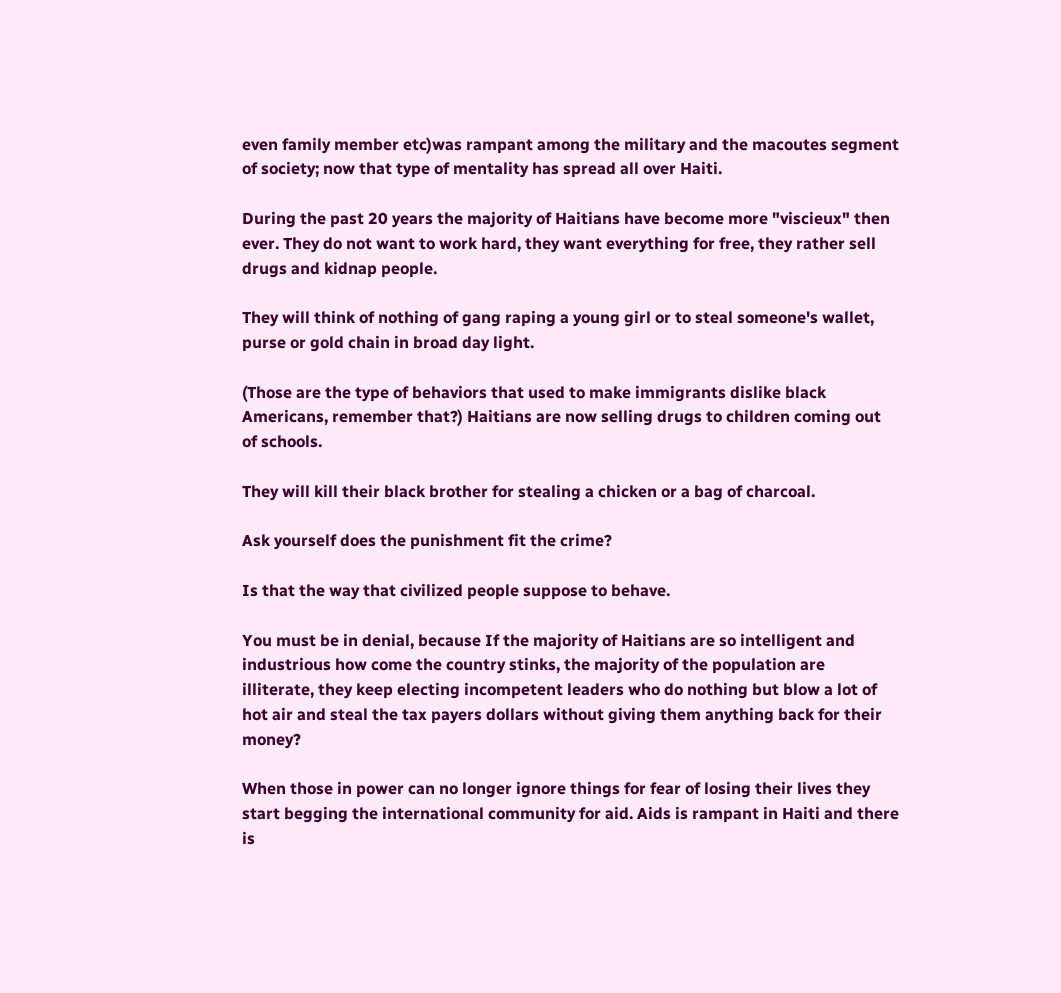even family member etc)was rampant among the military and the macoutes segment of society; now that type of mentality has spread all over Haiti.

During the past 20 years the majority of Haitians have become more "viscieux" then ever. They do not want to work hard, they want everything for free, they rather sell drugs and kidnap people.

They will think of nothing of gang raping a young girl or to steal someone's wallet, purse or gold chain in broad day light.

(Those are the type of behaviors that used to make immigrants dislike black Americans, remember that?) Haitians are now selling drugs to children coming out of schools.

They will kill their black brother for stealing a chicken or a bag of charcoal.

Ask yourself does the punishment fit the crime?

Is that the way that civilized people suppose to behave.

You must be in denial, because If the majority of Haitians are so intelligent and industrious how come the country stinks, the majority of the population are illiterate, they keep electing incompetent leaders who do nothing but blow a lot of hot air and steal the tax payers dollars without giving them anything back for their money?

When those in power can no longer ignore things for fear of losing their lives they start begging the international community for aid. Aids is rampant in Haiti and there is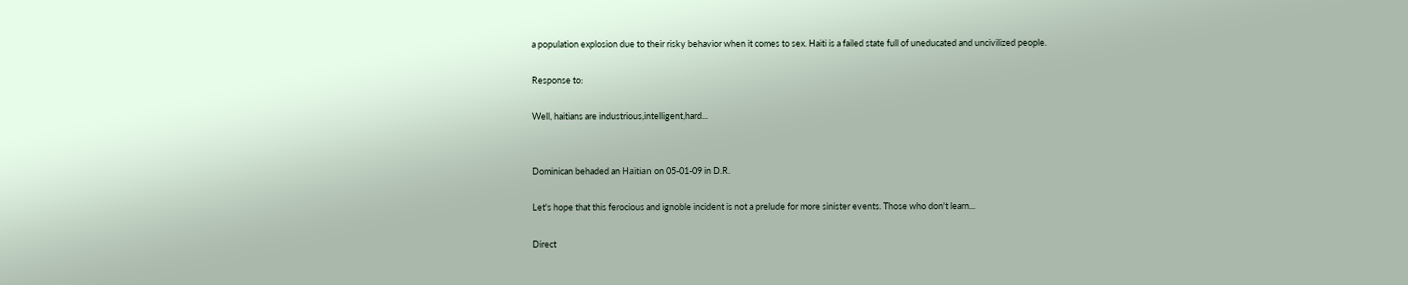a population explosion due to their risky behavior when it comes to sex. Haiti is a failed state full of uneducated and uncivilized people.

Response to:

Well, haitians are industrious,intelligent,hard...


Dominican behaded an Haïtian on 05-01-09 in D.R.

Let's hope that this ferocious and ignoble incident is not a prelude for more sinister events. Those who don't learn...

Direct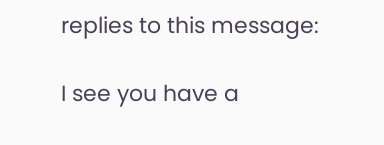replies to this message:

I see you have a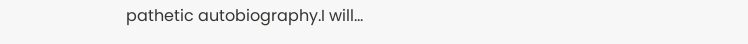pathetic autobiography.I will...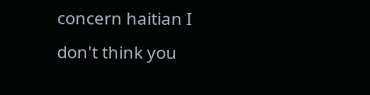concern haitian I don't think you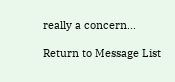really a concern...

Return to Message List